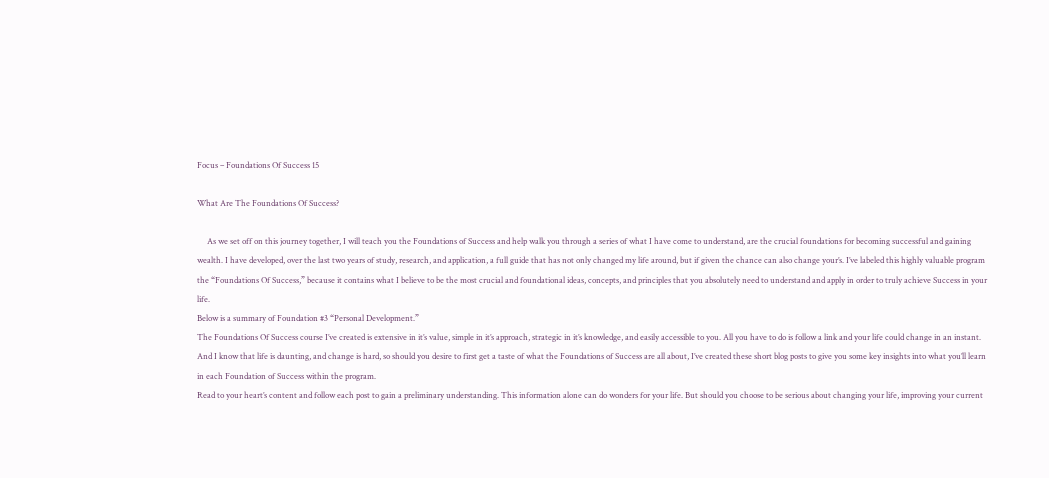Focus – Foundations Of Success 15

What Are The Foundations Of Success?

     As we set off on this journey together, I will teach you the Foundations of Success and help walk you through a series of what I have come to understand, are the crucial foundations for becoming successful and gaining wealth. I have developed, over the last two years of study, research, and application, a full guide that has not only changed my life around, but if given the chance can also change your’s. I’ve labeled this highly valuable program the “Foundations Of Success,” because it contains what I believe to be the most crucial and foundational ideas, concepts, and principles that you absolutely need to understand and apply in order to truly achieve Success in your life.
Below is a summary of Foundation #3 “Personal Development.”
The Foundations Of Success course I’ve created is extensive in it’s value, simple in it’s approach, strategic in it’s knowledge, and easily accessible to you. All you have to do is follow a link and your life could change in an instant.
And I know that life is daunting, and change is hard, so should you desire to first get a taste of what the Foundations of Success are all about, I’ve created these short blog posts to give you some key insights into what you’ll learn in each Foundation of Success within the program.
Read to your heart’s content and follow each post to gain a preliminary understanding. This information alone can do wonders for your life. But should you choose to be serious about changing your life, improving your current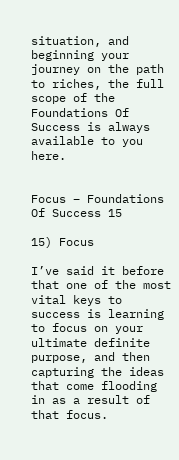situation, and beginning your journey on the path to riches, the full scope of the Foundations Of Success is always available to you here.


Focus – Foundations Of Success 15

15) Focus

I’ve said it before that one of the most vital keys to success is learning to focus on your ultimate definite purpose, and then capturing the ideas that come flooding in as a result of that focus.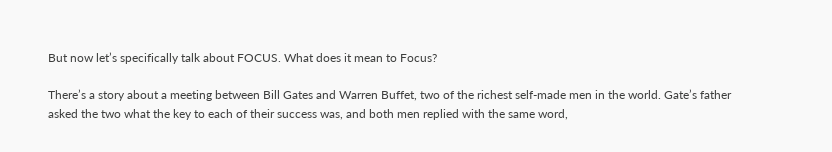But now let’s specifically talk about FOCUS. What does it mean to Focus?

There’s a story about a meeting between Bill Gates and Warren Buffet, two of the richest self-made men in the world. Gate’s father asked the two what the key to each of their success was, and both men replied with the same word,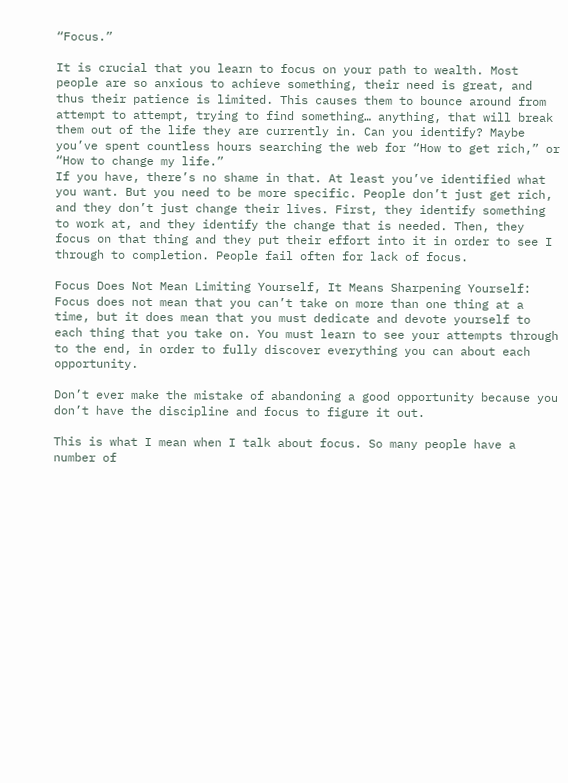“Focus.”

It is crucial that you learn to focus on your path to wealth. Most people are so anxious to achieve something, their need is great, and thus their patience is limited. This causes them to bounce around from attempt to attempt, trying to find something… anything, that will break them out of the life they are currently in. Can you identify? Maybe you’ve spent countless hours searching the web for “How to get rich,” or “How to change my life.”
If you have, there’s no shame in that. At least you’ve identified what you want. But you need to be more specific. People don’t just get rich, and they don’t just change their lives. First, they identify something to work at, and they identify the change that is needed. Then, they focus on that thing and they put their effort into it in order to see I through to completion. People fail often for lack of focus.

Focus Does Not Mean Limiting Yourself, It Means Sharpening Yourself:
Focus does not mean that you can’t take on more than one thing at a time, but it does mean that you must dedicate and devote yourself to each thing that you take on. You must learn to see your attempts through to the end, in order to fully discover everything you can about each opportunity.

Don’t ever make the mistake of abandoning a good opportunity because you don’t have the discipline and focus to figure it out.

This is what I mean when I talk about focus. So many people have a number of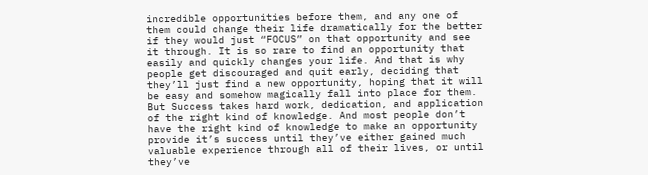incredible opportunities before them, and any one of them could change their life dramatically for the better if they would just “FOCUS” on that opportunity and see it through. It is so rare to find an opportunity that easily and quickly changes your life. And that is why people get discouraged and quit early, deciding that they’ll just find a new opportunity, hoping that it will be easy and somehow magically fall into place for them. But Success takes hard work, dedication, and application of the right kind of knowledge. And most people don’t have the right kind of knowledge to make an opportunity provide it’s success until they’ve either gained much valuable experience through all of their lives, or until they’ve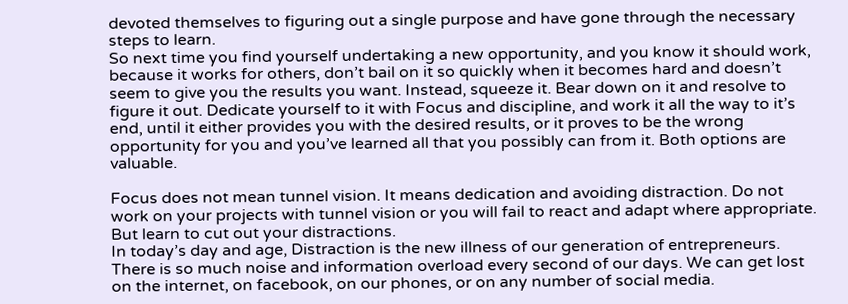devoted themselves to figuring out a single purpose and have gone through the necessary steps to learn.
So next time you find yourself undertaking a new opportunity, and you know it should work, because it works for others, don’t bail on it so quickly when it becomes hard and doesn’t seem to give you the results you want. Instead, squeeze it. Bear down on it and resolve to figure it out. Dedicate yourself to it with Focus and discipline, and work it all the way to it’s end, until it either provides you with the desired results, or it proves to be the wrong opportunity for you and you’ve learned all that you possibly can from it. Both options are valuable.

Focus does not mean tunnel vision. It means dedication and avoiding distraction. Do not work on your projects with tunnel vision or you will fail to react and adapt where appropriate. But learn to cut out your distractions.
In today’s day and age, Distraction is the new illness of our generation of entrepreneurs. There is so much noise and information overload every second of our days. We can get lost on the internet, on facebook, on our phones, or on any number of social media.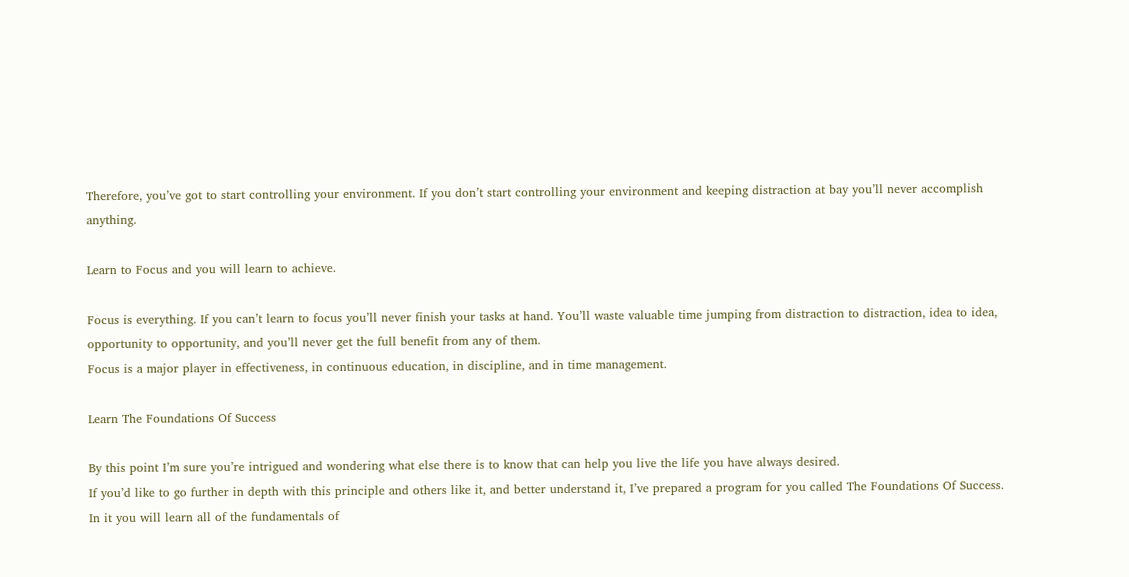Therefore, you’ve got to start controlling your environment. If you don’t start controlling your environment and keeping distraction at bay you’ll never accomplish anything.

Learn to Focus and you will learn to achieve.

Focus is everything. If you can’t learn to focus you’ll never finish your tasks at hand. You’ll waste valuable time jumping from distraction to distraction, idea to idea, opportunity to opportunity, and you’ll never get the full benefit from any of them.
Focus is a major player in effectiveness, in continuous education, in discipline, and in time management.

Learn The Foundations Of Success

By this point I’m sure you’re intrigued and wondering what else there is to know that can help you live the life you have always desired.
If you’d like to go further in depth with this principle and others like it, and better understand it, I’ve prepared a program for you called The Foundations Of Success.
In it you will learn all of the fundamentals of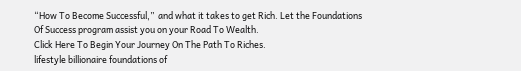“How To Become Successful,”  and what it takes to get Rich. Let the Foundations Of Success program assist you on your Road To Wealth.
Click Here To Begin Your Journey On The Path To Riches.
lifestyle billionaire foundations of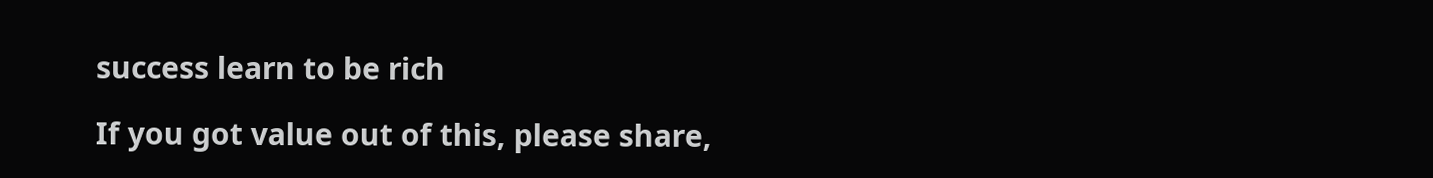success learn to be rich

If you got value out of this, please share,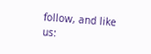follow, and like us: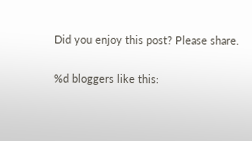Did you enjoy this post? Please share.

%d bloggers like this: